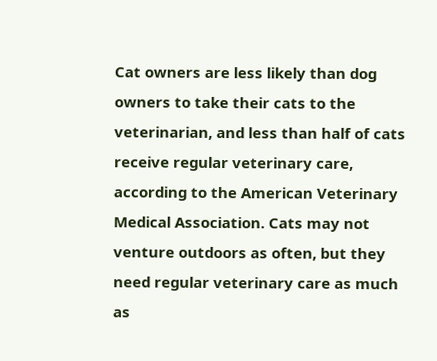Cat owners are less likely than dog owners to take their cats to the veterinarian, and less than half of cats receive regular veterinary care, according to the American Veterinary Medical Association. Cats may not venture outdoors as often, but they need regular veterinary care as much as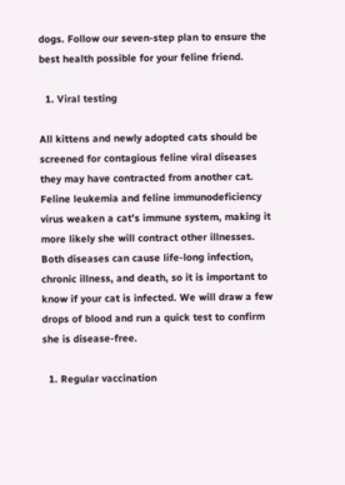dogs. Follow our seven-step plan to ensure the best health possible for your feline friend.

  1. Viral testing

All kittens and newly adopted cats should be screened for contagious feline viral diseases they may have contracted from another cat. Feline leukemia and feline immunodeficiency virus weaken a cat’s immune system, making it more likely she will contract other illnesses. Both diseases can cause life-long infection, chronic illness, and death, so it is important to know if your cat is infected. We will draw a few drops of blood and run a quick test to confirm she is disease-free.

  1. Regular vaccination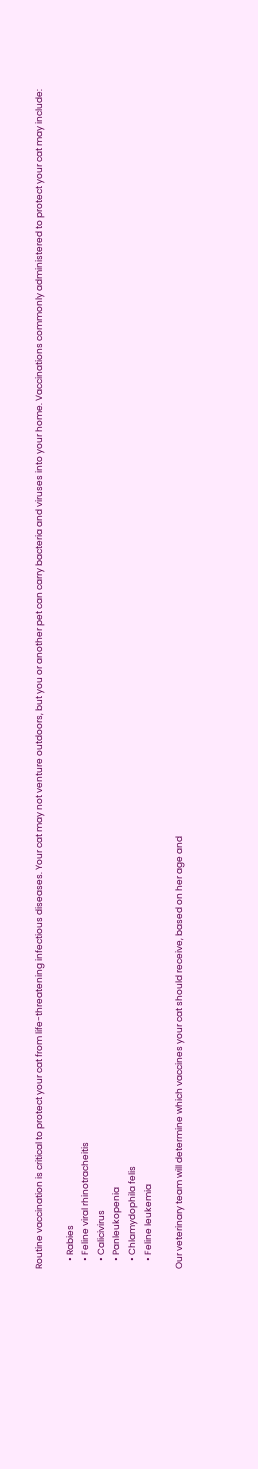Routine vaccination is critical to protect your cat from life-threatening infectious diseases. Your cat may not venture outdoors, but you or another pet can carry bacteria and viruses into your home. Vaccinations commonly administered to protect your cat may include:

    • Rabies
    • Feline viral rhinotracheitis
    • Calicivirus
    • Panleukopenia
    • Chlamydophila felis
    • Feline leukemia

Our veterinary team will determine which vaccines your cat should receive, based on her age and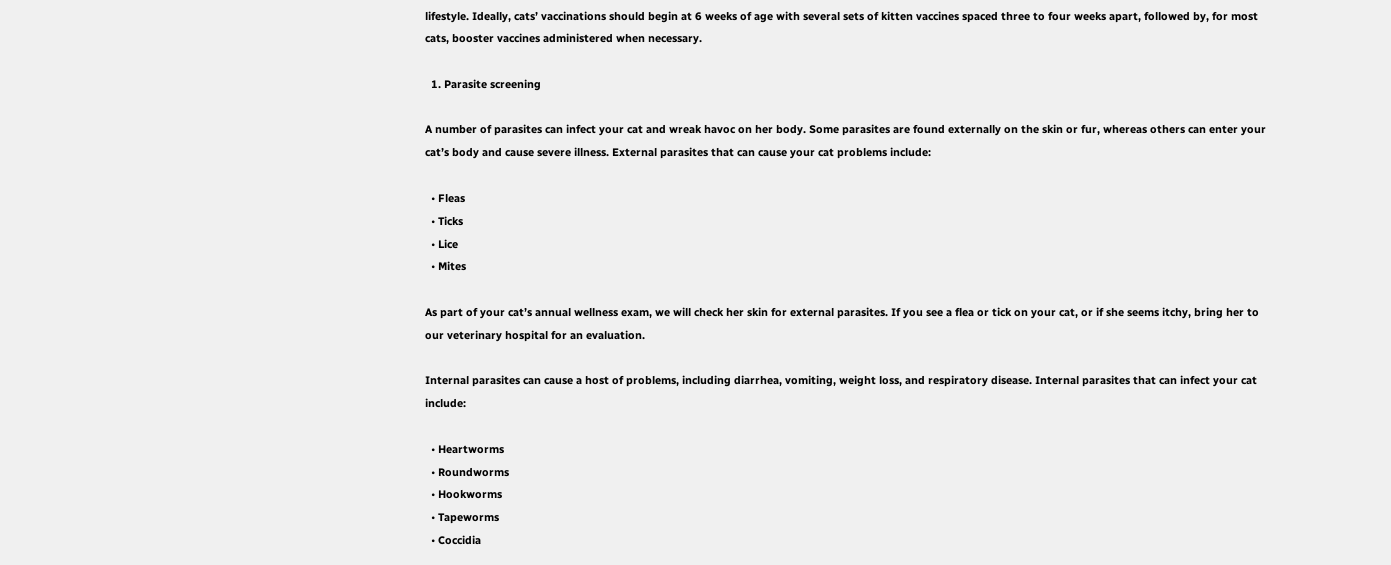lifestyle. Ideally, cats’ vaccinations should begin at 6 weeks of age with several sets of kitten vaccines spaced three to four weeks apart, followed by, for most cats, booster vaccines administered when necessary.

  1. Parasite screening

A number of parasites can infect your cat and wreak havoc on her body. Some parasites are found externally on the skin or fur, whereas others can enter your cat’s body and cause severe illness. External parasites that can cause your cat problems include:

  • Fleas
  • Ticks
  • Lice
  • Mites

As part of your cat’s annual wellness exam, we will check her skin for external parasites. If you see a flea or tick on your cat, or if she seems itchy, bring her to our veterinary hospital for an evaluation.

Internal parasites can cause a host of problems, including diarrhea, vomiting, weight loss, and respiratory disease. Internal parasites that can infect your cat include:

  • Heartworms
  • Roundworms
  • Hookworms
  • Tapeworms
  • Coccidia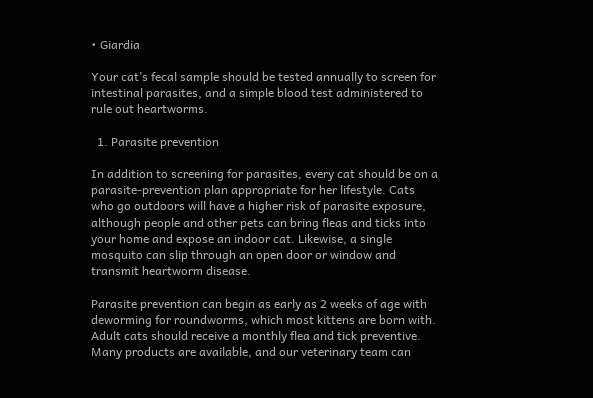• Giardia

Your cat’s fecal sample should be tested annually to screen for intestinal parasites, and a simple blood test administered to rule out heartworms.

  1. Parasite prevention

In addition to screening for parasites, every cat should be on a parasite-prevention plan appropriate for her lifestyle. Cats who go outdoors will have a higher risk of parasite exposure, although people and other pets can bring fleas and ticks into your home and expose an indoor cat. Likewise, a single mosquito can slip through an open door or window and transmit heartworm disease.

Parasite prevention can begin as early as 2 weeks of age with deworming for roundworms, which most kittens are born with. Adult cats should receive a monthly flea and tick preventive. Many products are available, and our veterinary team can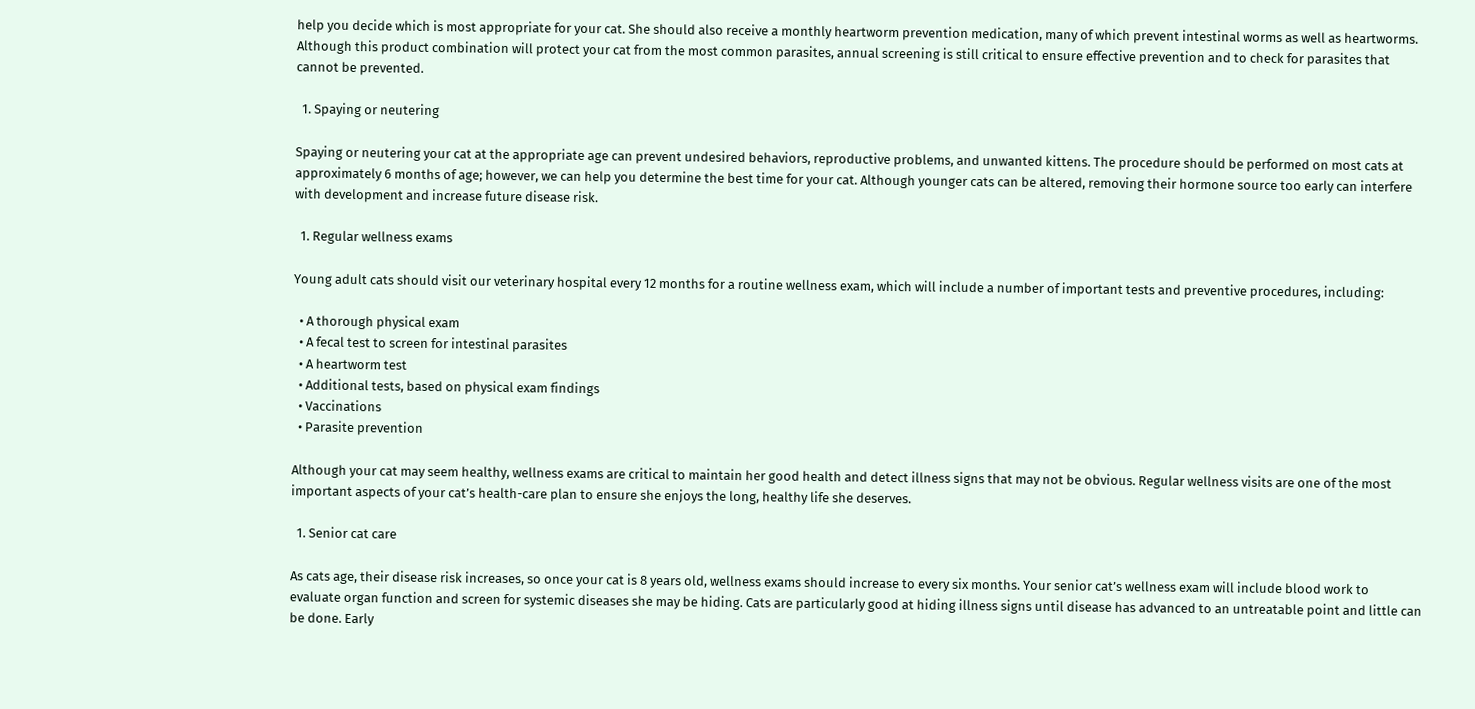help you decide which is most appropriate for your cat. She should also receive a monthly heartworm prevention medication, many of which prevent intestinal worms as well as heartworms. Although this product combination will protect your cat from the most common parasites, annual screening is still critical to ensure effective prevention and to check for parasites that cannot be prevented.

  1. Spaying or neutering

Spaying or neutering your cat at the appropriate age can prevent undesired behaviors, reproductive problems, and unwanted kittens. The procedure should be performed on most cats at approximately 6 months of age; however, we can help you determine the best time for your cat. Although younger cats can be altered, removing their hormone source too early can interfere with development and increase future disease risk.

  1. Regular wellness exams

Young adult cats should visit our veterinary hospital every 12 months for a routine wellness exam, which will include a number of important tests and preventive procedures, including:

  • A thorough physical exam
  • A fecal test to screen for intestinal parasites
  • A heartworm test
  • Additional tests, based on physical exam findings
  • Vaccinations
  • Parasite prevention

Although your cat may seem healthy, wellness exams are critical to maintain her good health and detect illness signs that may not be obvious. Regular wellness visits are one of the most important aspects of your cat’s health-care plan to ensure she enjoys the long, healthy life she deserves.

  1. Senior cat care

As cats age, their disease risk increases, so once your cat is 8 years old, wellness exams should increase to every six months. Your senior cat’s wellness exam will include blood work to evaluate organ function and screen for systemic diseases she may be hiding. Cats are particularly good at hiding illness signs until disease has advanced to an untreatable point and little can be done. Early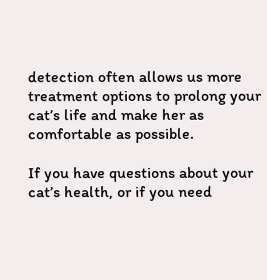detection often allows us more treatment options to prolong your cat’s life and make her as comfortable as possible.

If you have questions about your cat’s health, or if you need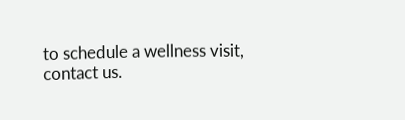to schedule a wellness visit, contact us.